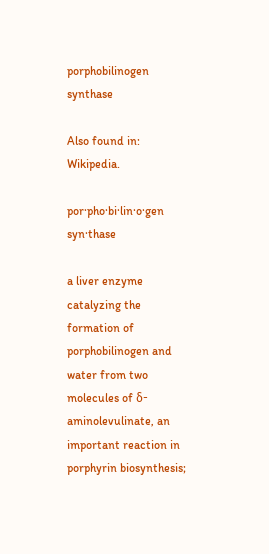porphobilinogen synthase

Also found in: Wikipedia.

por·pho·bi·lin·o·gen syn·thase

a liver enzyme catalyzing the formation of porphobilinogen and water from two molecules of δ-aminolevulinate, an important reaction in porphyrin biosynthesis;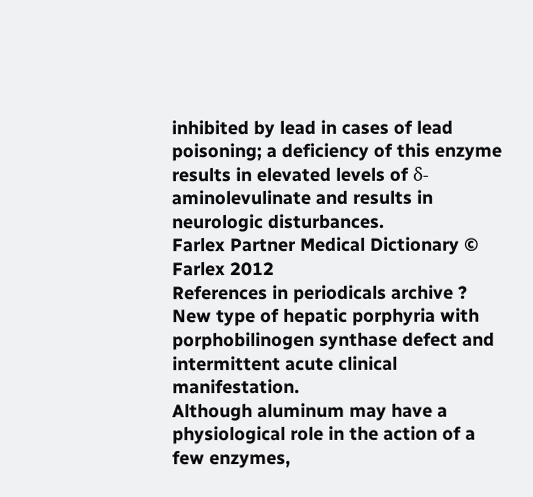inhibited by lead in cases of lead poisoning; a deficiency of this enzyme results in elevated levels of δ-aminolevulinate and results in neurologic disturbances.
Farlex Partner Medical Dictionary © Farlex 2012
References in periodicals archive ?
New type of hepatic porphyria with porphobilinogen synthase defect and intermittent acute clinical manifestation.
Although aluminum may have a physiological role in the action of a few enzymes,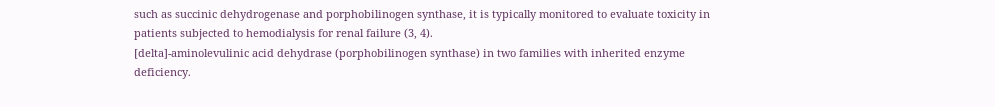such as succinic dehydrogenase and porphobilinogen synthase, it is typically monitored to evaluate toxicity in patients subjected to hemodialysis for renal failure (3, 4).
[delta]-aminolevulinic acid dehydrase (porphobilinogen synthase) in two families with inherited enzyme deficiency.